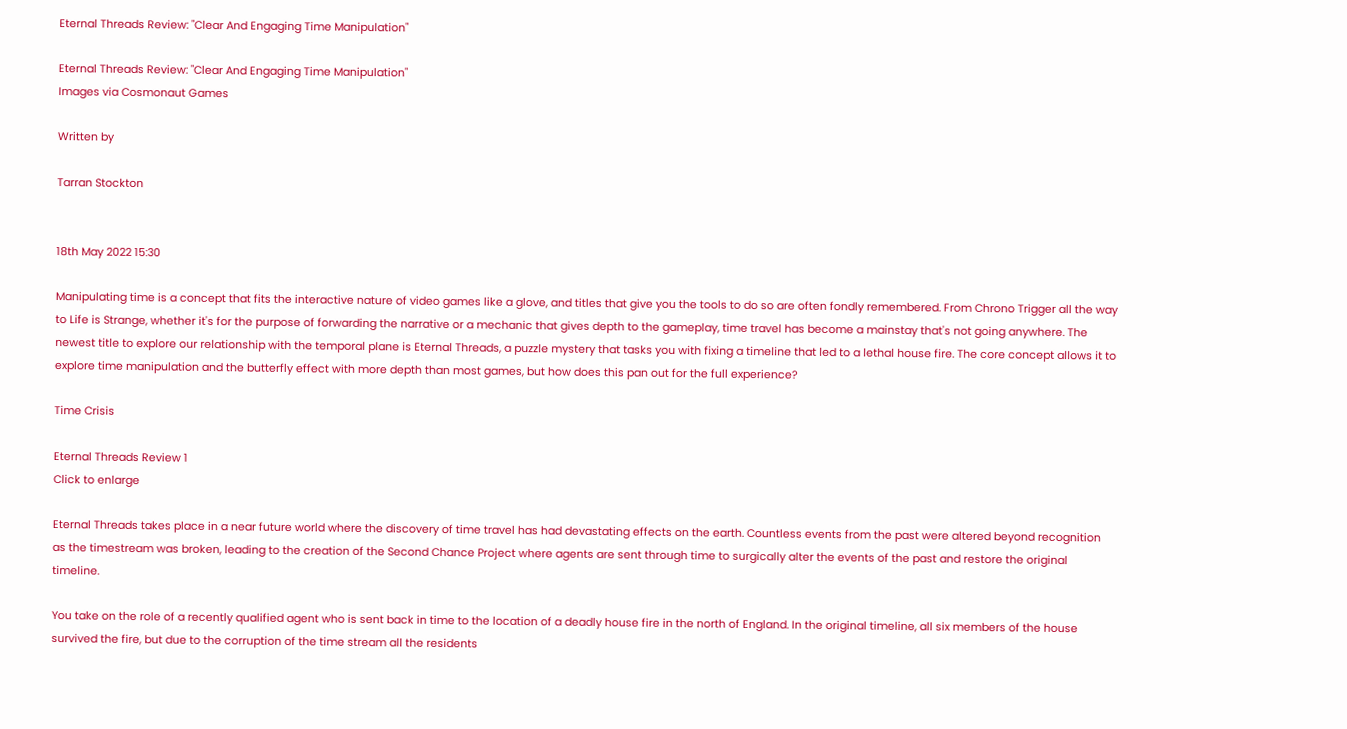Eternal Threads Review: "Clear And Engaging Time Manipulation"

Eternal Threads Review: "Clear And Engaging Time Manipulation"
Images via Cosmonaut Games

Written by

Tarran Stockton


18th May 2022 15:30

Manipulating time is a concept that fits the interactive nature of video games like a glove, and titles that give you the tools to do so are often fondly remembered. From Chrono Trigger all the way to Life is Strange, whether it's for the purpose of forwarding the narrative or a mechanic that gives depth to the gameplay, time travel has become a mainstay that's not going anywhere. The newest title to explore our relationship with the temporal plane is Eternal Threads, a puzzle mystery that tasks you with fixing a timeline that led to a lethal house fire. The core concept allows it to explore time manipulation and the butterfly effect with more depth than most games, but how does this pan out for the full experience?

Time Crisis

Eternal Threads Review 1
Click to enlarge

Eternal Threads takes place in a near future world where the discovery of time travel has had devastating effects on the earth. Countless events from the past were altered beyond recognition as the timestream was broken, leading to the creation of the Second Chance Project where agents are sent through time to surgically alter the events of the past and restore the original timeline.

You take on the role of a recently qualified agent who is sent back in time to the location of a deadly house fire in the north of England. In the original timeline, all six members of the house survived the fire, but due to the corruption of the time stream all the residents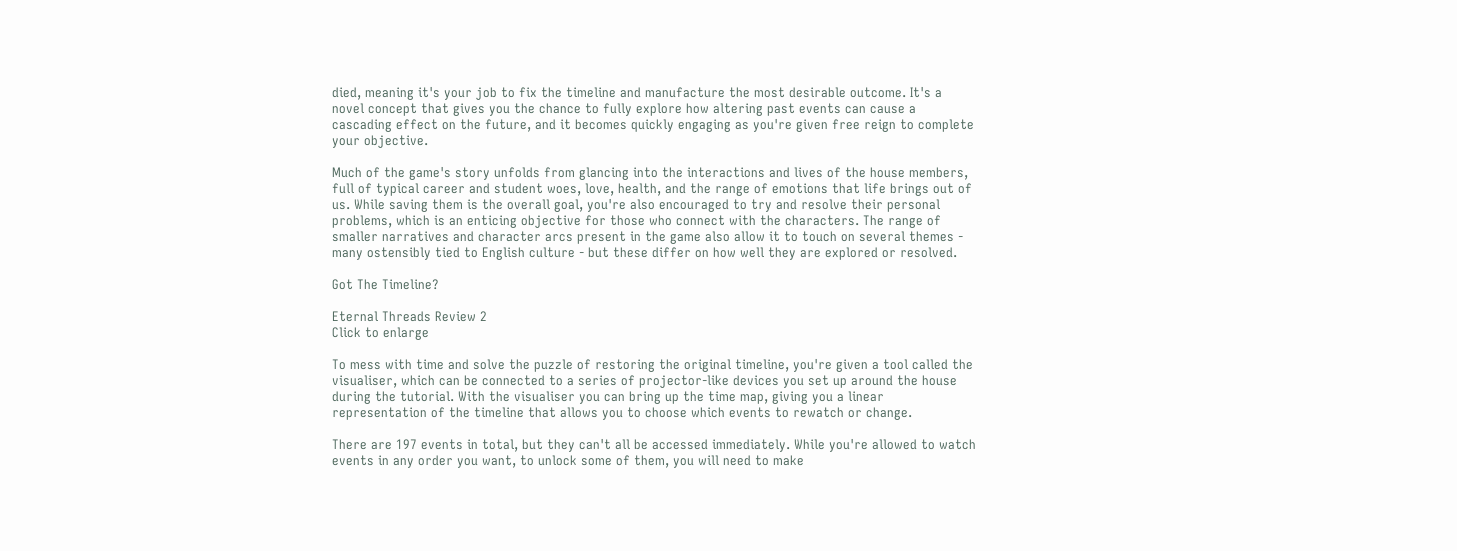died, meaning it's your job to fix the timeline and manufacture the most desirable outcome. It's a novel concept that gives you the chance to fully explore how altering past events can cause a cascading effect on the future, and it becomes quickly engaging as you're given free reign to complete your objective.

Much of the game's story unfolds from glancing into the interactions and lives of the house members, full of typical career and student woes, love, health, and the range of emotions that life brings out of us. While saving them is the overall goal, you're also encouraged to try and resolve their personal problems, which is an enticing objective for those who connect with the characters. The range of smaller narratives and character arcs present in the game also allow it to touch on several themes - many ostensibly tied to English culture - but these differ on how well they are explored or resolved.

Got The Timeline?

Eternal Threads Review 2
Click to enlarge

To mess with time and solve the puzzle of restoring the original timeline, you're given a tool called the visualiser, which can be connected to a series of projector-like devices you set up around the house during the tutorial. With the visualiser you can bring up the time map, giving you a linear representation of the timeline that allows you to choose which events to rewatch or change.

There are 197 events in total, but they can't all be accessed immediately. While you're allowed to watch events in any order you want, to unlock some of them, you will need to make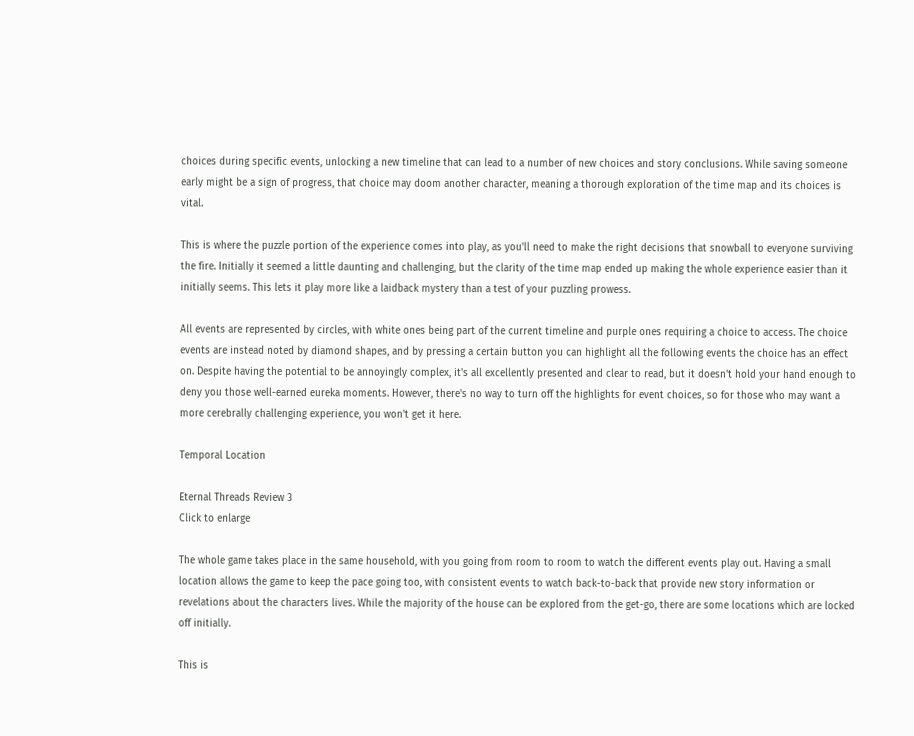choices during specific events, unlocking a new timeline that can lead to a number of new choices and story conclusions. While saving someone early might be a sign of progress, that choice may doom another character, meaning a thorough exploration of the time map and its choices is vital.

This is where the puzzle portion of the experience comes into play, as you'll need to make the right decisions that snowball to everyone surviving the fire. Initially it seemed a little daunting and challenging, but the clarity of the time map ended up making the whole experience easier than it initially seems. This lets it play more like a laidback mystery than a test of your puzzling prowess.

All events are represented by circles, with white ones being part of the current timeline and purple ones requiring a choice to access. The choice events are instead noted by diamond shapes, and by pressing a certain button you can highlight all the following events the choice has an effect on. Despite having the potential to be annoyingly complex, it's all excellently presented and clear to read, but it doesn't hold your hand enough to deny you those well-earned eureka moments. However, there's no way to turn off the highlights for event choices, so for those who may want a more cerebrally challenging experience, you won't get it here.

Temporal Location

Eternal Threads Review 3
Click to enlarge

The whole game takes place in the same household, with you going from room to room to watch the different events play out. Having a small location allows the game to keep the pace going too, with consistent events to watch back-to-back that provide new story information or revelations about the characters lives. While the majority of the house can be explored from the get-go, there are some locations which are locked off initially.

This is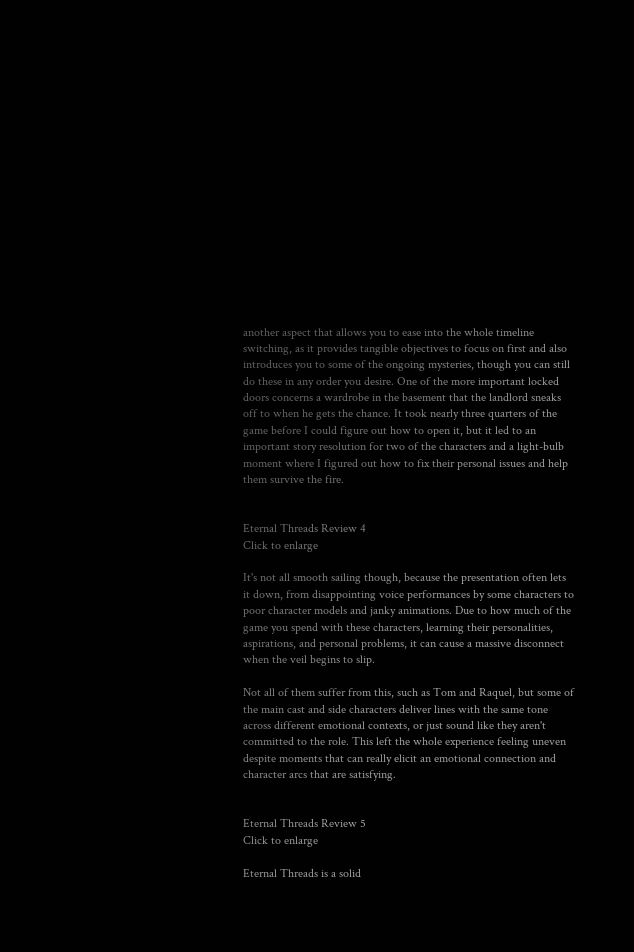another aspect that allows you to ease into the whole timeline switching, as it provides tangible objectives to focus on first and also introduces you to some of the ongoing mysteries, though you can still do these in any order you desire. One of the more important locked doors concerns a wardrobe in the basement that the landlord sneaks off to when he gets the chance. It took nearly three quarters of the game before I could figure out how to open it, but it led to an important story resolution for two of the characters and a light-bulb moment where I figured out how to fix their personal issues and help them survive the fire.


Eternal Threads Review 4
Click to enlarge

It's not all smooth sailing though, because the presentation often lets it down, from disappointing voice performances by some characters to poor character models and janky animations. Due to how much of the game you spend with these characters, learning their personalities, aspirations, and personal problems, it can cause a massive disconnect when the veil begins to slip.

Not all of them suffer from this, such as Tom and Raquel, but some of the main cast and side characters deliver lines with the same tone across different emotional contexts, or just sound like they aren't committed to the role. This left the whole experience feeling uneven despite moments that can really elicit an emotional connection and character arcs that are satisfying.


Eternal Threads Review 5
Click to enlarge

Eternal Threads is a solid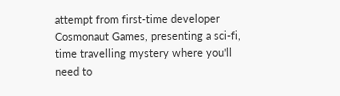attempt from first-time developer Cosmonaut Games, presenting a sci-fi, time travelling mystery where you'll need to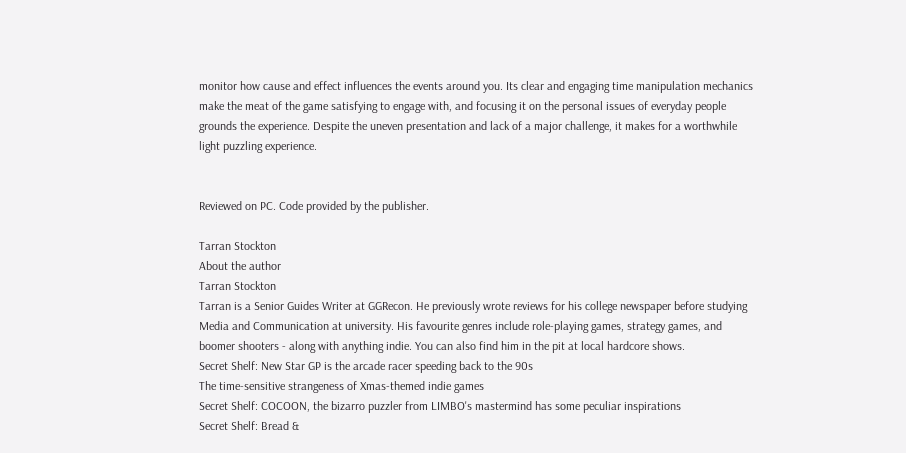monitor how cause and effect influences the events around you. Its clear and engaging time manipulation mechanics make the meat of the game satisfying to engage with, and focusing it on the personal issues of everyday people grounds the experience. Despite the uneven presentation and lack of a major challenge, it makes for a worthwhile light puzzling experience.


Reviewed on PC. Code provided by the publisher.

Tarran Stockton
About the author
Tarran Stockton
Tarran is a Senior Guides Writer at GGRecon. He previously wrote reviews for his college newspaper before studying Media and Communication at university. His favourite genres include role-playing games, strategy games, and boomer shooters - along with anything indie. You can also find him in the pit at local hardcore shows.
Secret Shelf: New Star GP is the arcade racer speeding back to the 90s
The time-sensitive strangeness of Xmas-themed indie games
Secret Shelf: COCOON, the bizarro puzzler from LIMBO's mastermind has some peculiar inspirations
Secret Shelf: Bread &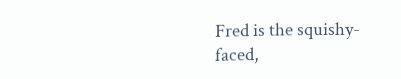Fred is the squishy-faced,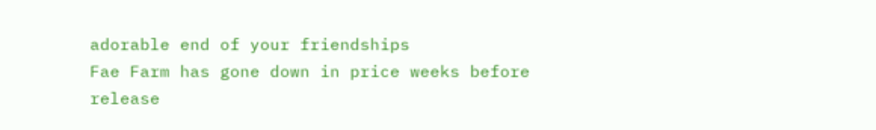adorable end of your friendships
Fae Farm has gone down in price weeks before release